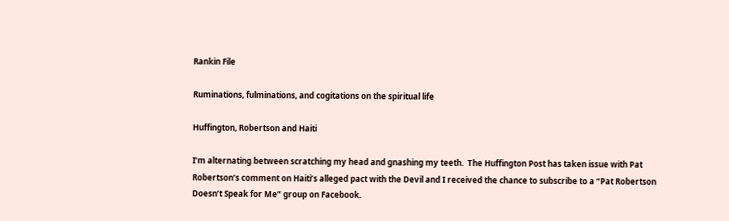Rankin File

Ruminations, fulminations, and cogitations on the spiritual life

Huffington, Robertson and Haiti

I’m alternating between scratching my head and gnashing my teeth.  The Huffington Post has taken issue with Pat Robertson’s comment on Haiti’s alleged pact with the Devil and I received the chance to subscribe to a “Pat Robertson Doesn’t Speak for Me” group on Facebook.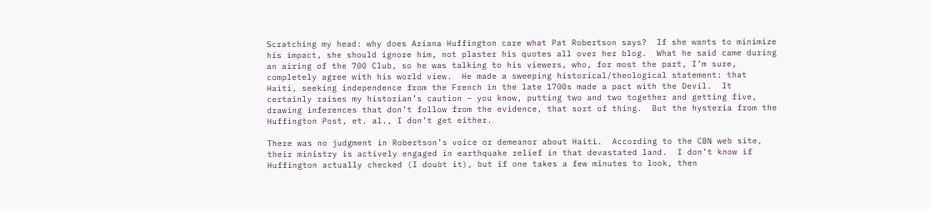Scratching my head: why does Ariana Huffington care what Pat Robertson says?  If she wants to minimize his impact, she should ignore him, not plaster his quotes all over her blog.  What he said came during an airing of the 700 Club, so he was talking to his viewers, who, for most the part, I’m sure, completely agree with his world view.  He made a sweeping historical/theological statement: that Haiti, seeking independence from the French in the late 1700s made a pact with the Devil.  It certainly raises my historian’s caution – you know, putting two and two together and getting five, drawing inferences that don’t follow from the evidence, that sort of thing.  But the hysteria from the Huffington Post, et. al., I don’t get either.

There was no judgment in Robertson’s voice or demeanor about Haiti.  According to the CBN web site, their ministry is actively engaged in earthquake relief in that devastated land.  I don’t know if Huffington actually checked (I doubt it), but if one takes a few minutes to look, then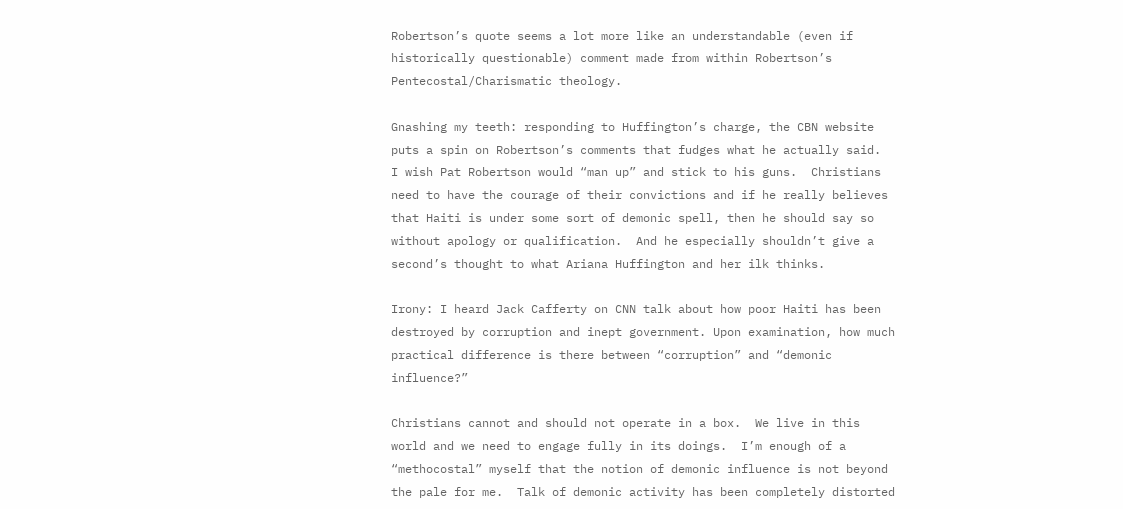Robertson’s quote seems a lot more like an understandable (even if historically questionable) comment made from within Robertson’s Pentecostal/Charismatic theology.

Gnashing my teeth: responding to Huffington’s charge, the CBN website puts a spin on Robertson’s comments that fudges what he actually said.  I wish Pat Robertson would “man up” and stick to his guns.  Christians need to have the courage of their convictions and if he really believes that Haiti is under some sort of demonic spell, then he should say so without apology or qualification.  And he especially shouldn’t give a second’s thought to what Ariana Huffington and her ilk thinks.

Irony: I heard Jack Cafferty on CNN talk about how poor Haiti has been destroyed by corruption and inept government. Upon examination, how much practical difference is there between “corruption” and “demonic influence?”

Christians cannot and should not operate in a box.  We live in this world and we need to engage fully in its doings.  I’m enough of a “methocostal” myself that the notion of demonic influence is not beyond the pale for me.  Talk of demonic activity has been completely distorted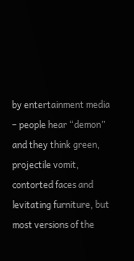by entertainment media – people hear “demon” and they think green, projectile vomit, contorted faces and levitating furniture, but most versions of the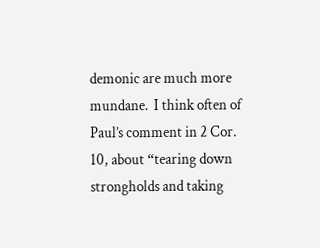demonic are much more mundane.  I think often of Paul’s comment in 2 Cor. 10, about “tearing down strongholds and taking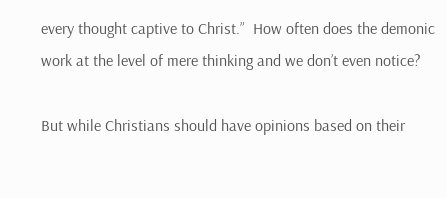every thought captive to Christ.”  How often does the demonic work at the level of mere thinking and we don’t even notice?

But while Christians should have opinions based on their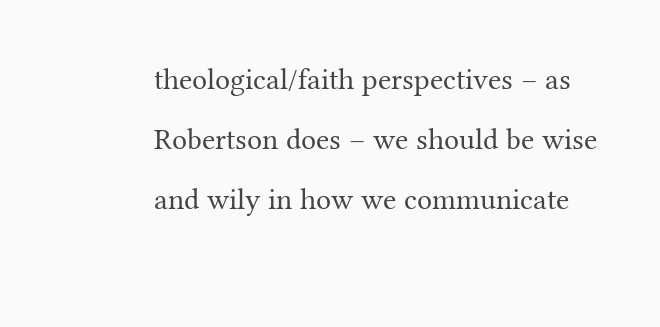theological/faith perspectives – as Robertson does – we should be wise and wily in how we communicate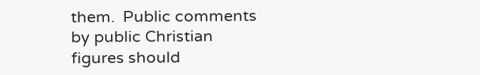them.  Public comments by public Christian figures should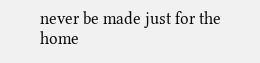never be made just for the home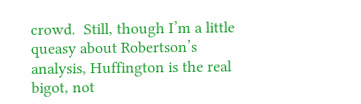crowd.  Still, though I’m a little queasy about Robertson’s analysis, Huffington is the real bigot, not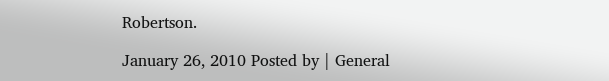Robertson.

January 26, 2010 Posted by | General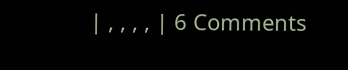| , , , , | 6 Comments